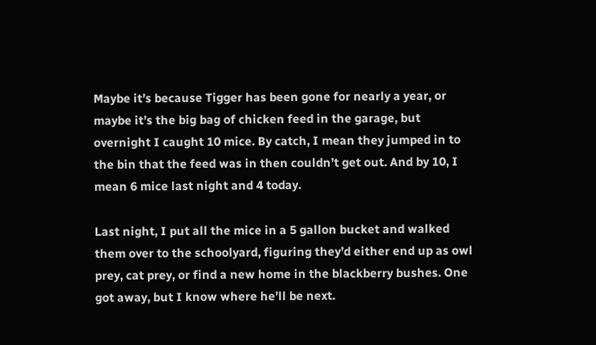Maybe it’s because Tigger has been gone for nearly a year, or maybe it’s the big bag of chicken feed in the garage, but overnight I caught 10 mice. By catch, I mean they jumped in to the bin that the feed was in then couldn’t get out. And by 10, I mean 6 mice last night and 4 today.

Last night, I put all the mice in a 5 gallon bucket and walked them over to the schoolyard, figuring they’d either end up as owl prey, cat prey, or find a new home in the blackberry bushes. One got away, but I know where he’ll be next.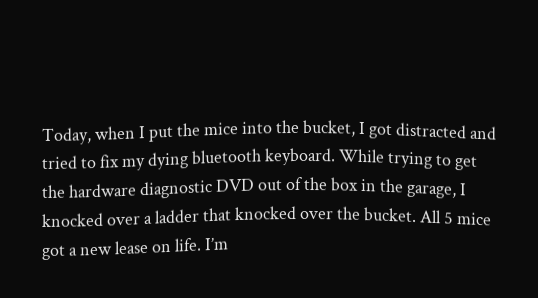Today, when I put the mice into the bucket, I got distracted and tried to fix my dying bluetooth keyboard. While trying to get the hardware diagnostic DVD out of the box in the garage, I knocked over a ladder that knocked over the bucket. All 5 mice got a new lease on life. I’m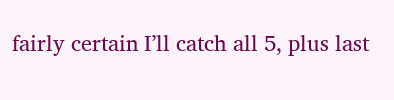fairly certain I’ll catch all 5, plus last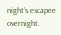night’s escapee overnight.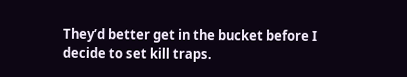They’d better get in the bucket before I decide to set kill traps.